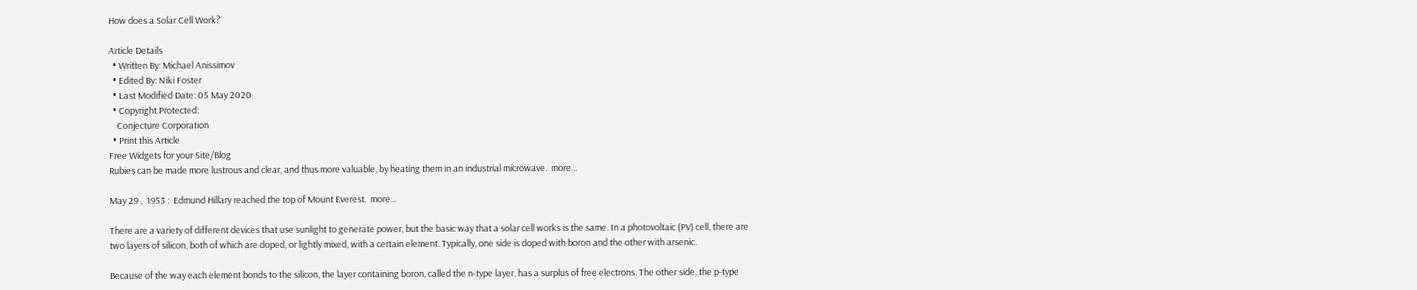How does a Solar Cell Work?

Article Details
  • Written By: Michael Anissimov
  • Edited By: Niki Foster
  • Last Modified Date: 05 May 2020
  • Copyright Protected:
    Conjecture Corporation
  • Print this Article
Free Widgets for your Site/Blog
Rubies can be made more lustrous and clear, and thus more valuable, by heating them in an industrial microwave.  more...

May 29 ,  1953 :  Edmund Hillary reached the top of Mount Everest.  more...

There are a variety of different devices that use sunlight to generate power, but the basic way that a solar cell works is the same. In a photovoltaic (PV) cell, there are two layers of silicon, both of which are doped, or lightly mixed, with a certain element. Typically, one side is doped with boron and the other with arsenic.

Because of the way each element bonds to the silicon, the layer containing boron, called the n-type layer, has a surplus of free electrons. The other side, the p-type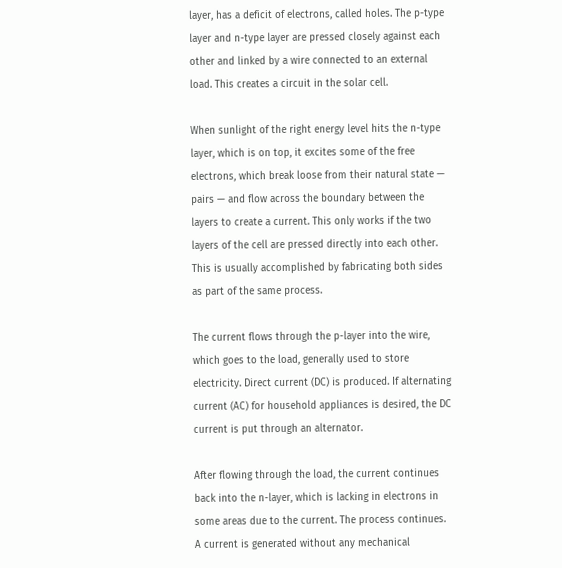layer, has a deficit of electrons, called holes. The p-type layer and n-type layer are pressed closely against each other and linked by a wire connected to an external load. This creates a circuit in the solar cell.

When sunlight of the right energy level hits the n-type layer, which is on top, it excites some of the free electrons, which break loose from their natural state — pairs — and flow across the boundary between the layers to create a current. This only works if the two layers of the cell are pressed directly into each other. This is usually accomplished by fabricating both sides as part of the same process.

The current flows through the p-layer into the wire, which goes to the load, generally used to store electricity. Direct current (DC) is produced. If alternating current (AC) for household appliances is desired, the DC current is put through an alternator.

After flowing through the load, the current continues back into the n-layer, which is lacking in electrons in some areas due to the current. The process continues. A current is generated without any mechanical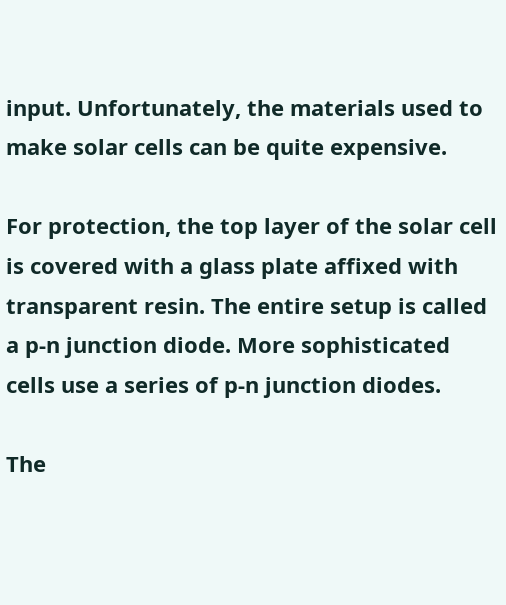input. Unfortunately, the materials used to make solar cells can be quite expensive.

For protection, the top layer of the solar cell is covered with a glass plate affixed with transparent resin. The entire setup is called a p-n junction diode. More sophisticated cells use a series of p-n junction diodes.

The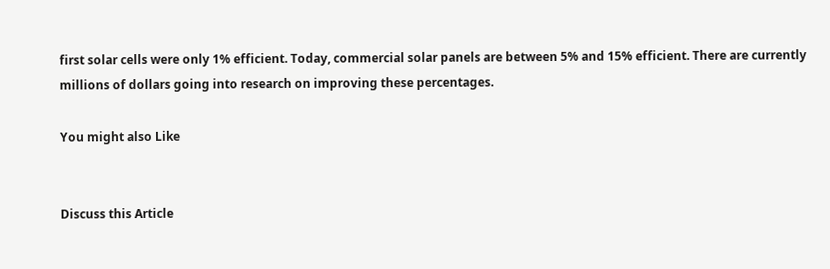first solar cells were only 1% efficient. Today, commercial solar panels are between 5% and 15% efficient. There are currently millions of dollars going into research on improving these percentages.

You might also Like


Discuss this Article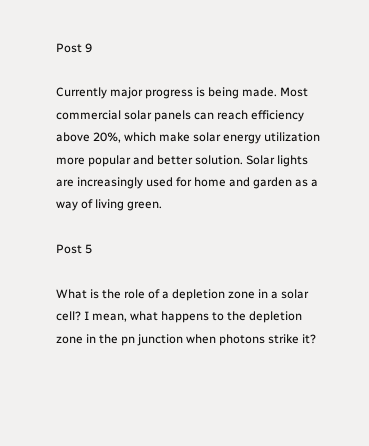Post 9

Currently major progress is being made. Most commercial solar panels can reach efficiency above 20%, which make solar energy utilization more popular and better solution. Solar lights are increasingly used for home and garden as a way of living green.

Post 5

What is the role of a depletion zone in a solar cell? I mean, what happens to the depletion zone in the pn junction when photons strike it?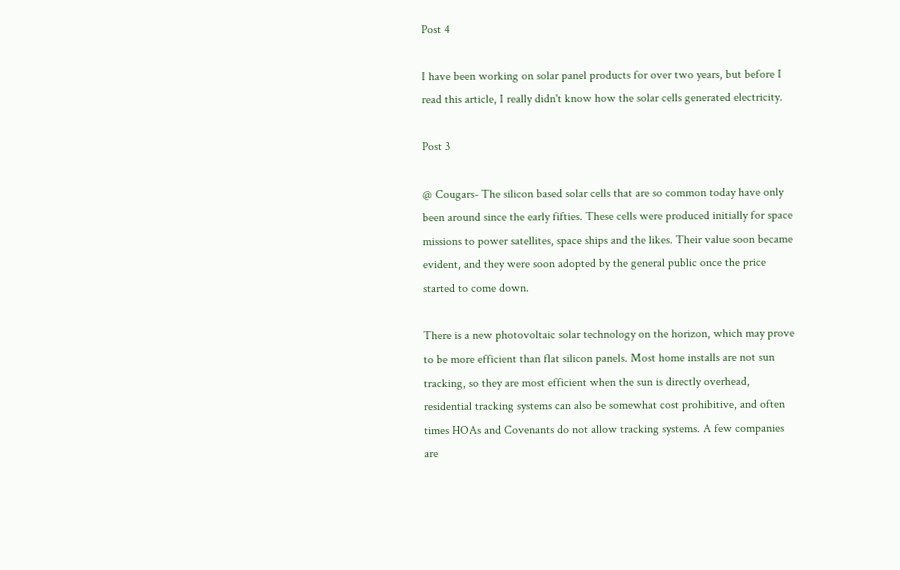Post 4

I have been working on solar panel products for over two years, but before I read this article, I really didn't know how the solar cells generated electricity.

Post 3

@ Cougars- The silicon based solar cells that are so common today have only been around since the early fifties. These cells were produced initially for space missions to power satellites, space ships and the likes. Their value soon became evident, and they were soon adopted by the general public once the price started to come down.

There is a new photovoltaic solar technology on the horizon, which may prove to be more efficient than flat silicon panels. Most home installs are not sun tracking, so they are most efficient when the sun is directly overhead, residential tracking systems can also be somewhat cost prohibitive, and often times HOAs and Covenants do not allow tracking systems. A few companies are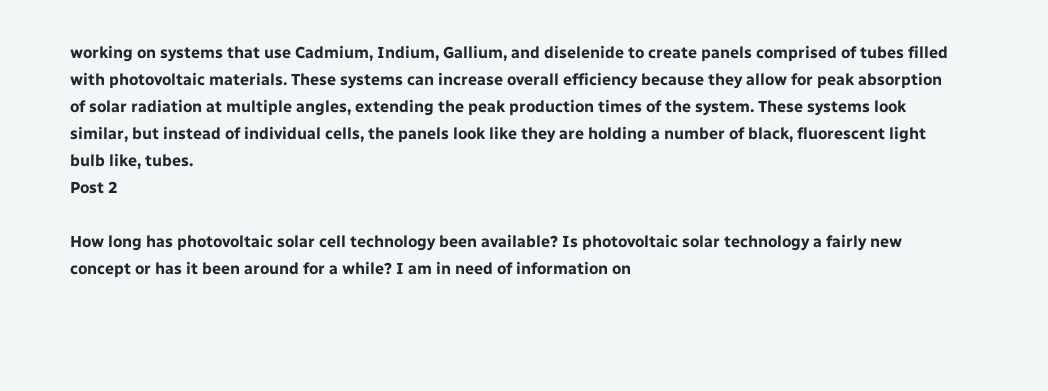working on systems that use Cadmium, Indium, Gallium, and diselenide to create panels comprised of tubes filled with photovoltaic materials. These systems can increase overall efficiency because they allow for peak absorption of solar radiation at multiple angles, extending the peak production times of the system. These systems look similar, but instead of individual cells, the panels look like they are holding a number of black, fluorescent light bulb like, tubes.
Post 2

How long has photovoltaic solar cell technology been available? Is photovoltaic solar technology a fairly new concept or has it been around for a while? I am in need of information on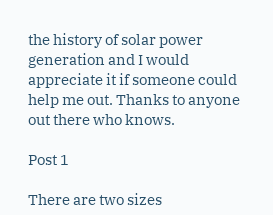the history of solar power generation and I would appreciate it if someone could help me out. Thanks to anyone out there who knows.

Post 1

There are two sizes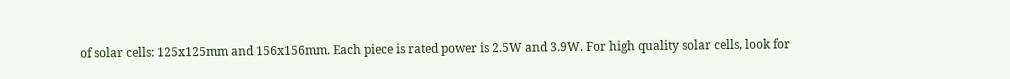of solar cells: 125x125mm and 156x156mm. Each piece is rated power is 2.5W and 3.9W. For high quality solar cells, look for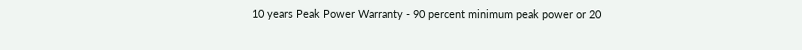10 years Peak Power Warranty - 90 percent minimum peak power or 20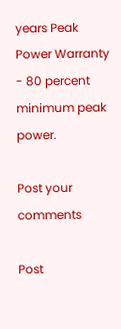years Peak Power Warranty - 80 percent minimum peak power.

Post your comments

Post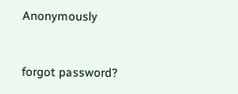Anonymously


forgot password?